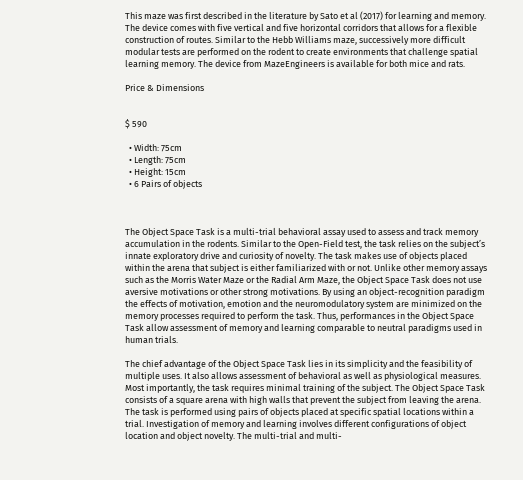This maze was first described in the literature by Sato et al (2017) for learning and memory. The device comes with five vertical and five horizontal corridors that allows for a flexible construction of routes. Similar to the Hebb Williams maze, successively more difficult modular tests are performed on the rodent to create environments that challenge spatial learning memory. The device from MazeEngineers is available for both mice and rats.

Price & Dimensions


$ 590

  • Width: 75cm
  • Length: 75cm
  • Height: 15cm
  • 6 Pairs of objects



The Object Space Task is a multi-trial behavioral assay used to assess and track memory accumulation in the rodents. Similar to the Open-Field test, the task relies on the subject’s innate exploratory drive and curiosity of novelty. The task makes use of objects placed within the arena that subject is either familiarized with or not. Unlike other memory assays such as the Morris Water Maze or the Radial Arm Maze, the Object Space Task does not use aversive motivations or other strong motivations. By using an object-recognition paradigm the effects of motivation, emotion and the neuromodulatory system are minimized on the memory processes required to perform the task. Thus, performances in the Object Space Task allow assessment of memory and learning comparable to neutral paradigms used in human trials.

The chief advantage of the Object Space Task lies in its simplicity and the feasibility of multiple uses. It also allows assessment of behavioral as well as physiological measures. Most importantly, the task requires minimal training of the subject. The Object Space Task consists of a square arena with high walls that prevent the subject from leaving the arena. The task is performed using pairs of objects placed at specific spatial locations within a trial. Investigation of memory and learning involves different configurations of object location and object novelty. The multi-trial and multi-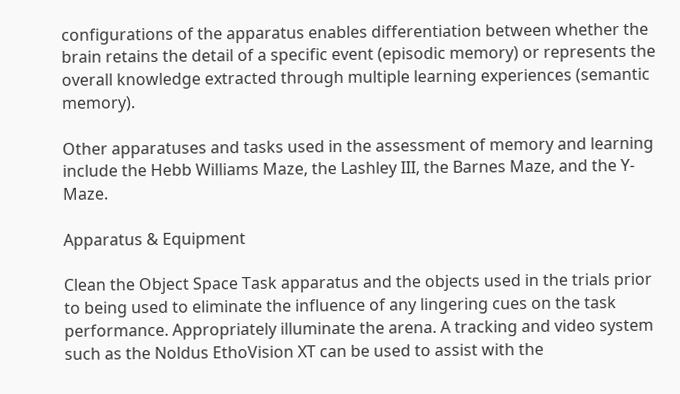configurations of the apparatus enables differentiation between whether the brain retains the detail of a specific event (episodic memory) or represents the overall knowledge extracted through multiple learning experiences (semantic memory).

Other apparatuses and tasks used in the assessment of memory and learning include the Hebb Williams Maze, the Lashley III, the Barnes Maze, and the Y-Maze.

Apparatus & Equipment

Clean the Object Space Task apparatus and the objects used in the trials prior to being used to eliminate the influence of any lingering cues on the task performance. Appropriately illuminate the arena. A tracking and video system such as the Noldus EthoVision XT can be used to assist with the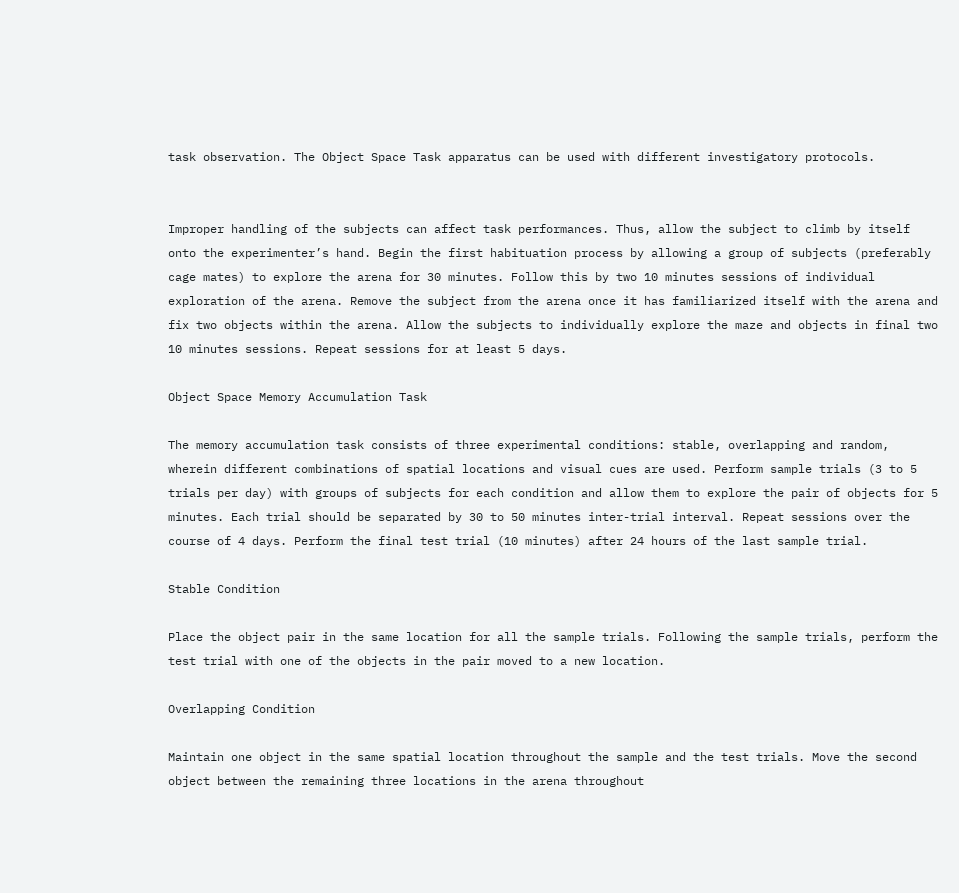task observation. The Object Space Task apparatus can be used with different investigatory protocols.


Improper handling of the subjects can affect task performances. Thus, allow the subject to climb by itself onto the experimenter’s hand. Begin the first habituation process by allowing a group of subjects (preferably cage mates) to explore the arena for 30 minutes. Follow this by two 10 minutes sessions of individual exploration of the arena. Remove the subject from the arena once it has familiarized itself with the arena and fix two objects within the arena. Allow the subjects to individually explore the maze and objects in final two 10 minutes sessions. Repeat sessions for at least 5 days.

Object Space Memory Accumulation Task

The memory accumulation task consists of three experimental conditions: stable, overlapping and random, wherein different combinations of spatial locations and visual cues are used. Perform sample trials (3 to 5 trials per day) with groups of subjects for each condition and allow them to explore the pair of objects for 5 minutes. Each trial should be separated by 30 to 50 minutes inter-trial interval. Repeat sessions over the course of 4 days. Perform the final test trial (10 minutes) after 24 hours of the last sample trial.

Stable Condition

Place the object pair in the same location for all the sample trials. Following the sample trials, perform the test trial with one of the objects in the pair moved to a new location.

Overlapping Condition

Maintain one object in the same spatial location throughout the sample and the test trials. Move the second object between the remaining three locations in the arena throughout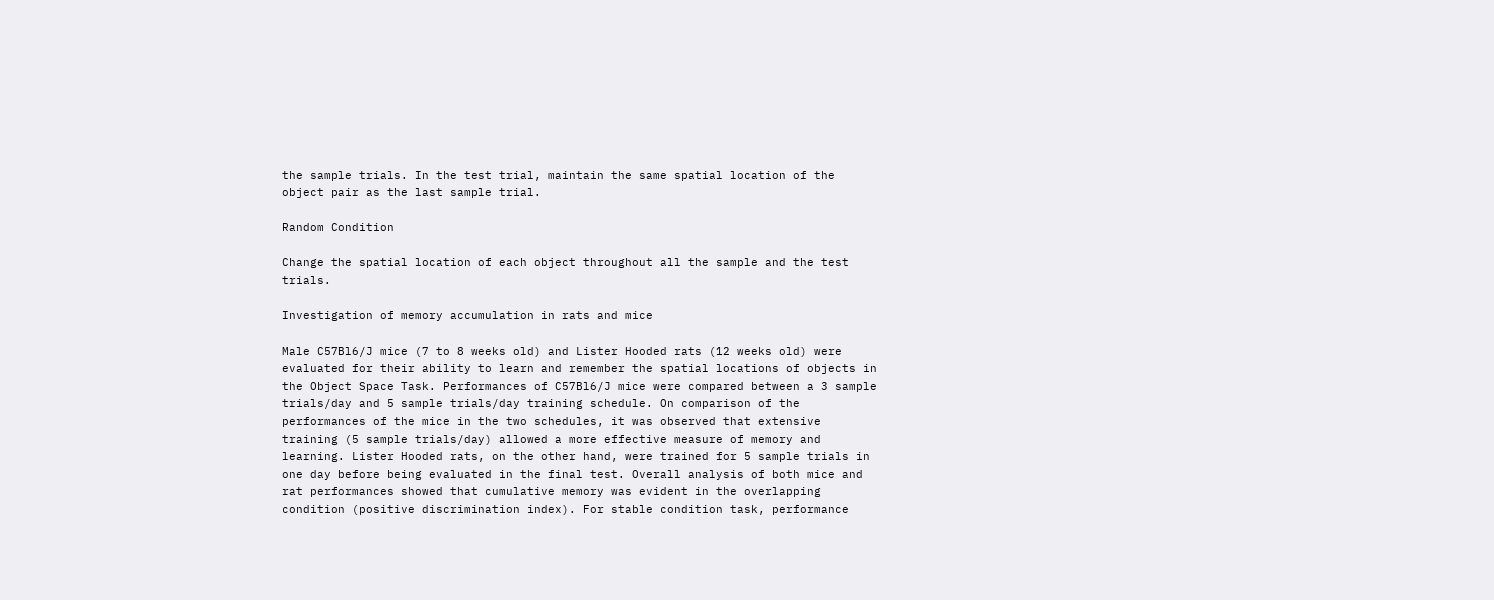the sample trials. In the test trial, maintain the same spatial location of the object pair as the last sample trial.

Random Condition

Change the spatial location of each object throughout all the sample and the test trials.

Investigation of memory accumulation in rats and mice

Male C57Bl6/J mice (7 to 8 weeks old) and Lister Hooded rats (12 weeks old) were evaluated for their ability to learn and remember the spatial locations of objects in the Object Space Task. Performances of C57Bl6/J mice were compared between a 3 sample trials/day and 5 sample trials/day training schedule. On comparison of the performances of the mice in the two schedules, it was observed that extensive training (5 sample trials/day) allowed a more effective measure of memory and learning. Lister Hooded rats, on the other hand, were trained for 5 sample trials in one day before being evaluated in the final test. Overall analysis of both mice and rat performances showed that cumulative memory was evident in the overlapping condition (positive discrimination index). For stable condition task, performance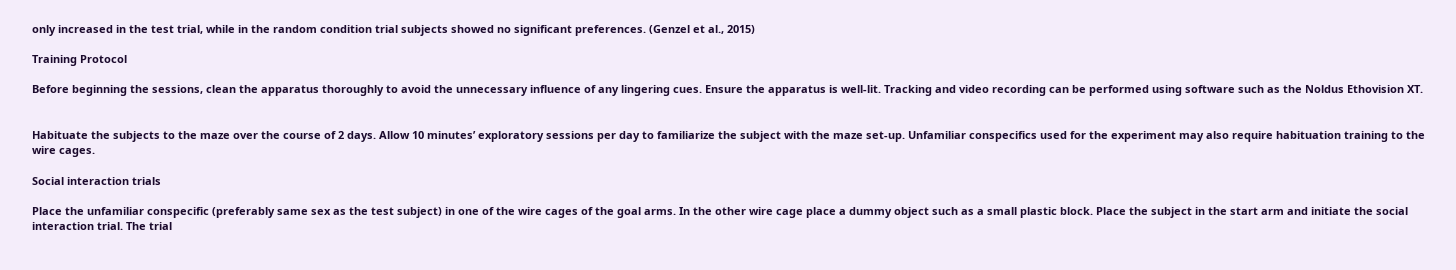only increased in the test trial, while in the random condition trial subjects showed no significant preferences. (Genzel et al., 2015)

Training Protocol

Before beginning the sessions, clean the apparatus thoroughly to avoid the unnecessary influence of any lingering cues. Ensure the apparatus is well-lit. Tracking and video recording can be performed using software such as the Noldus Ethovision XT.


Habituate the subjects to the maze over the course of 2 days. Allow 10 minutes’ exploratory sessions per day to familiarize the subject with the maze set-up. Unfamiliar conspecifics used for the experiment may also require habituation training to the wire cages.

Social interaction trials

Place the unfamiliar conspecific (preferably same sex as the test subject) in one of the wire cages of the goal arms. In the other wire cage place a dummy object such as a small plastic block. Place the subject in the start arm and initiate the social interaction trial. The trial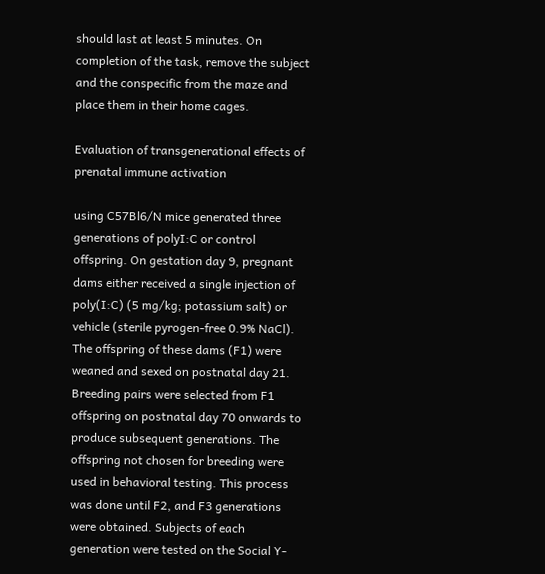should last at least 5 minutes. On completion of the task, remove the subject and the conspecific from the maze and place them in their home cages.

Evaluation of transgenerational effects of prenatal immune activation

using C57Bl6/N mice generated three generations of polyI:C or control offspring. On gestation day 9, pregnant dams either received a single injection of poly(I:C) (5 mg/kg; potassium salt) or vehicle (sterile pyrogen-free 0.9% NaCl). The offspring of these dams (F1) were weaned and sexed on postnatal day 21. Breeding pairs were selected from F1 offspring on postnatal day 70 onwards to produce subsequent generations. The offspring not chosen for breeding were used in behavioral testing. This process was done until F2, and F3 generations were obtained. Subjects of each generation were tested on the Social Y-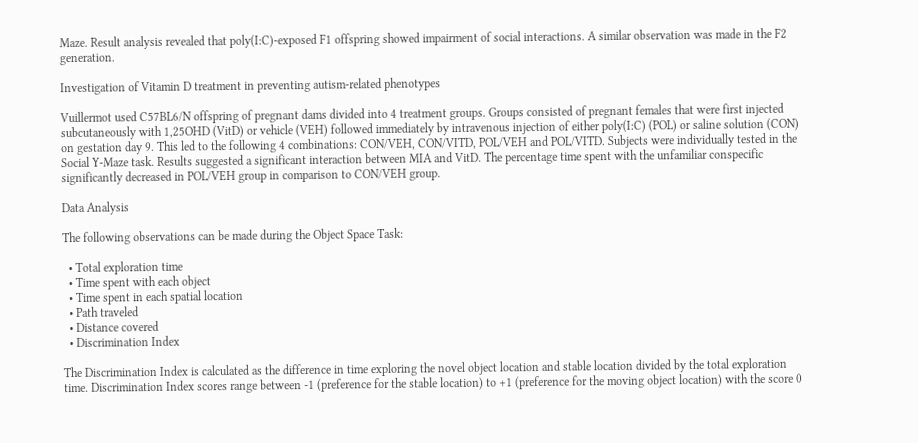Maze. Result analysis revealed that poly(I:C)-exposed F1 offspring showed impairment of social interactions. A similar observation was made in the F2 generation.

Investigation of Vitamin D treatment in preventing autism-related phenotypes

Vuillermot used C57BL6/N offspring of pregnant dams divided into 4 treatment groups. Groups consisted of pregnant females that were first injected subcutaneously with 1,25OHD (VitD) or vehicle (VEH) followed immediately by intravenous injection of either poly(I:C) (POL) or saline solution (CON) on gestation day 9. This led to the following 4 combinations: CON/VEH, CON/VITD, POL/VEH and POL/VITD. Subjects were individually tested in the Social Y-Maze task. Results suggested a significant interaction between MIA and VitD. The percentage time spent with the unfamiliar conspecific significantly decreased in POL/VEH group in comparison to CON/VEH group.

Data Analysis

The following observations can be made during the Object Space Task:

  • Total exploration time
  • Time spent with each object
  • Time spent in each spatial location
  • Path traveled
  • Distance covered
  • Discrimination Index

The Discrimination Index is calculated as the difference in time exploring the novel object location and stable location divided by the total exploration time. Discrimination Index scores range between -1 (preference for the stable location) to +1 (preference for the moving object location) with the score 0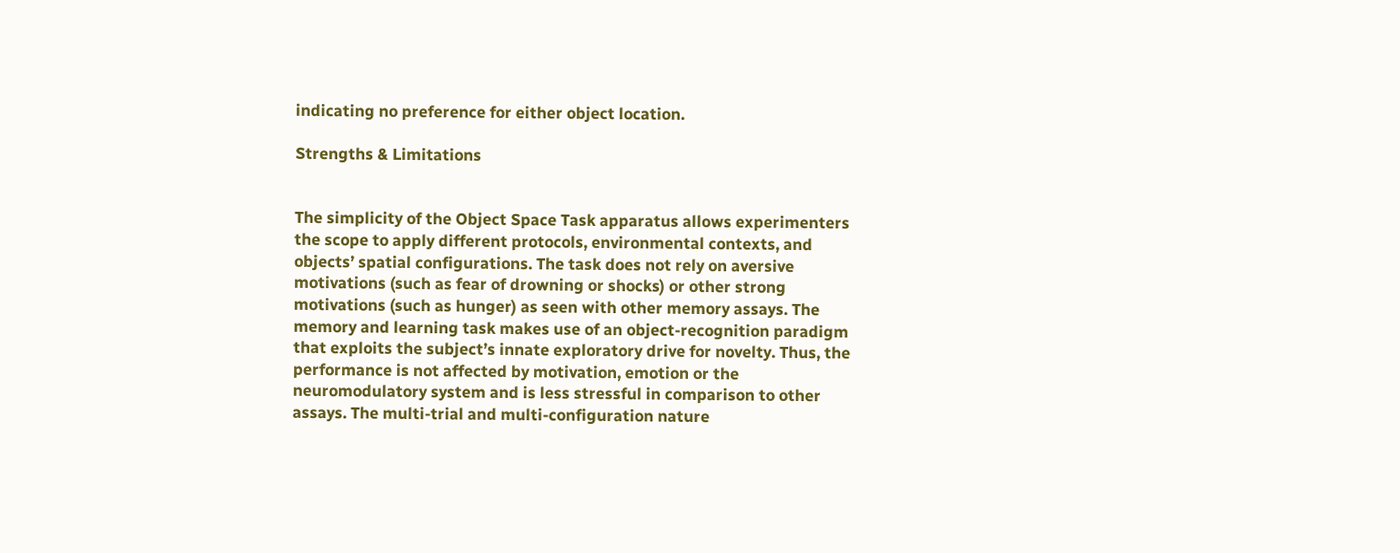indicating no preference for either object location.

Strengths & Limitations


The simplicity of the Object Space Task apparatus allows experimenters the scope to apply different protocols, environmental contexts, and objects’ spatial configurations. The task does not rely on aversive motivations (such as fear of drowning or shocks) or other strong motivations (such as hunger) as seen with other memory assays. The memory and learning task makes use of an object-recognition paradigm that exploits the subject’s innate exploratory drive for novelty. Thus, the performance is not affected by motivation, emotion or the neuromodulatory system and is less stressful in comparison to other assays. The multi-trial and multi-configuration nature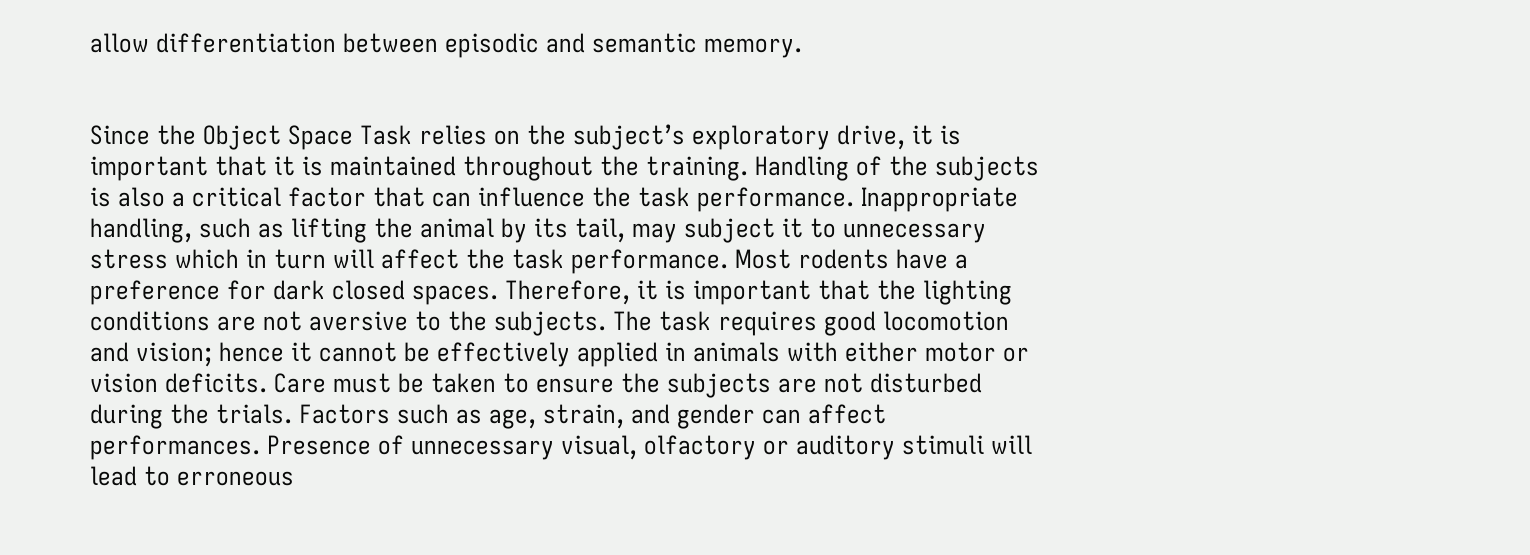allow differentiation between episodic and semantic memory.


Since the Object Space Task relies on the subject’s exploratory drive, it is important that it is maintained throughout the training. Handling of the subjects is also a critical factor that can influence the task performance. Inappropriate handling, such as lifting the animal by its tail, may subject it to unnecessary stress which in turn will affect the task performance. Most rodents have a preference for dark closed spaces. Therefore, it is important that the lighting conditions are not aversive to the subjects. The task requires good locomotion and vision; hence it cannot be effectively applied in animals with either motor or vision deficits. Care must be taken to ensure the subjects are not disturbed during the trials. Factors such as age, strain, and gender can affect performances. Presence of unnecessary visual, olfactory or auditory stimuli will lead to erroneous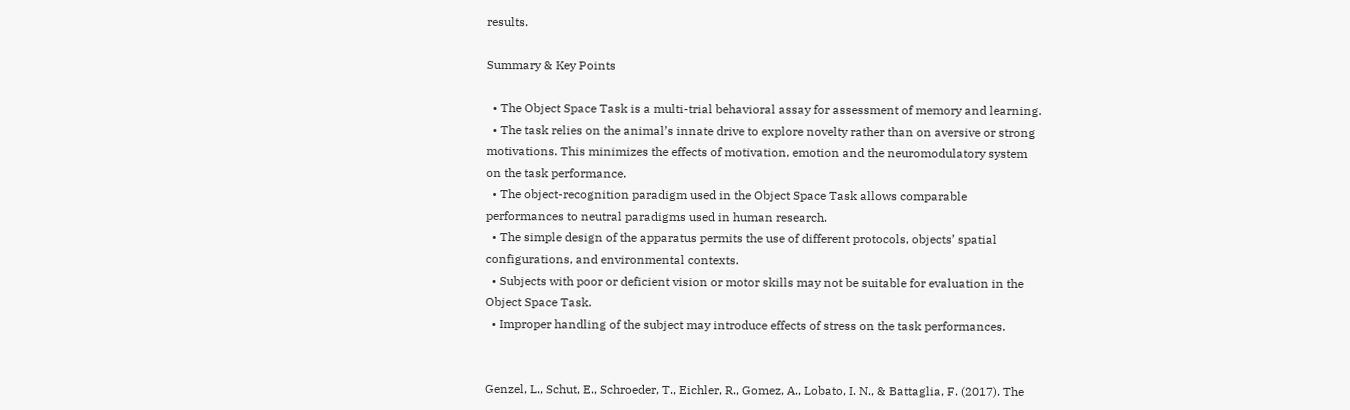results.

Summary & Key Points

  • The Object Space Task is a multi-trial behavioral assay for assessment of memory and learning.
  • The task relies on the animal’s innate drive to explore novelty rather than on aversive or strong motivations. This minimizes the effects of motivation, emotion and the neuromodulatory system on the task performance.
  • The object-recognition paradigm used in the Object Space Task allows comparable performances to neutral paradigms used in human research.
  • The simple design of the apparatus permits the use of different protocols, objects’ spatial configurations, and environmental contexts.
  • Subjects with poor or deficient vision or motor skills may not be suitable for evaluation in the Object Space Task.
  • Improper handling of the subject may introduce effects of stress on the task performances.


Genzel, L., Schut, E., Schroeder, T., Eichler, R., Gomez, A., Lobato, I. N., & Battaglia, F. (2017). The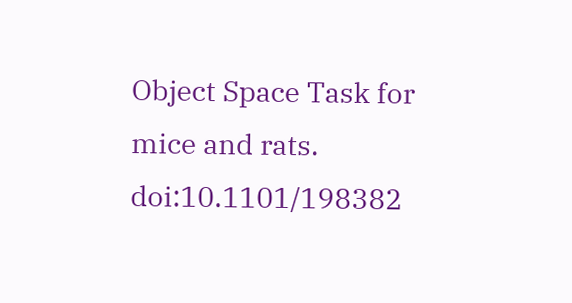Object Space Task for mice and rats. doi:10.1101/198382